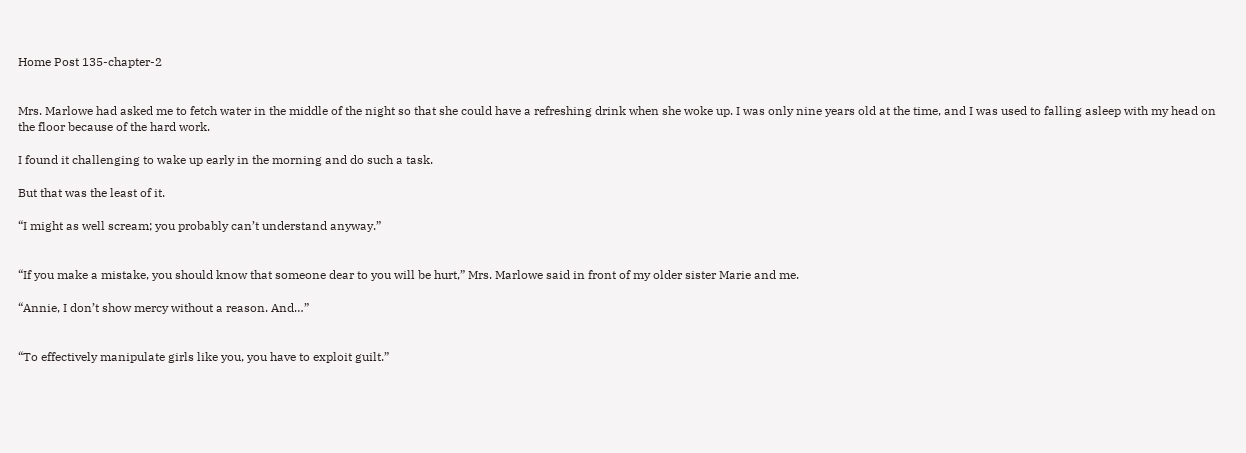Home Post 135-chapter-2


Mrs. Marlowe had asked me to fetch water in the middle of the night so that she could have a refreshing drink when she woke up. I was only nine years old at the time, and I was used to falling asleep with my head on the floor because of the hard work.

I found it challenging to wake up early in the morning and do such a task.

But that was the least of it.

“I might as well scream; you probably can’t understand anyway.”


“If you make a mistake, you should know that someone dear to you will be hurt,” Mrs. Marlowe said in front of my older sister Marie and me.

“Annie, I don’t show mercy without a reason. And…”


“To effectively manipulate girls like you, you have to exploit guilt.”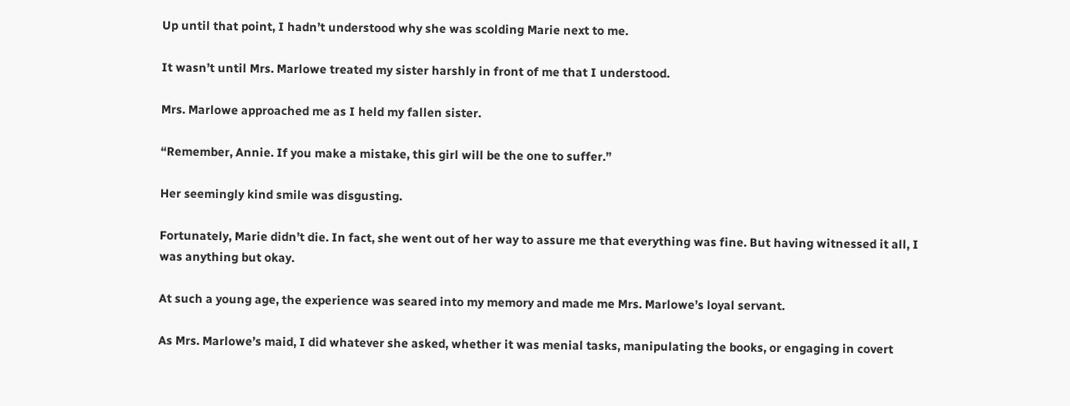Up until that point, I hadn’t understood why she was scolding Marie next to me.

It wasn’t until Mrs. Marlowe treated my sister harshly in front of me that I understood.

Mrs. Marlowe approached me as I held my fallen sister.

“Remember, Annie. If you make a mistake, this girl will be the one to suffer.”

Her seemingly kind smile was disgusting.

Fortunately, Marie didn’t die. In fact, she went out of her way to assure me that everything was fine. But having witnessed it all, I was anything but okay.

At such a young age, the experience was seared into my memory and made me Mrs. Marlowe’s loyal servant.

As Mrs. Marlowe’s maid, I did whatever she asked, whether it was menial tasks, manipulating the books, or engaging in covert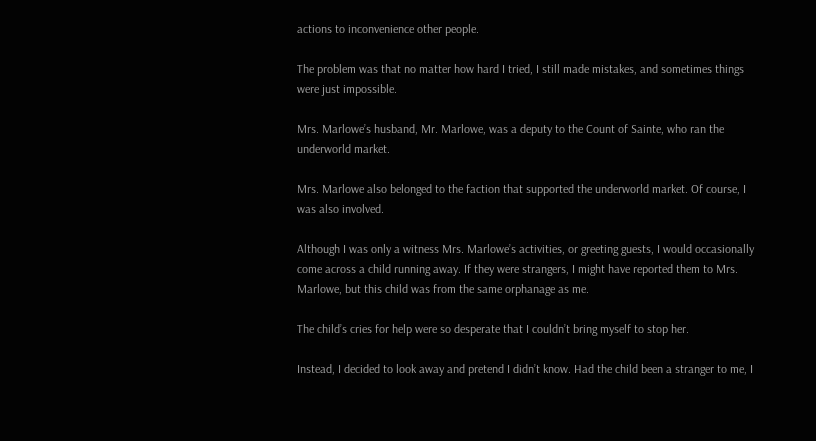actions to inconvenience other people.

The problem was that no matter how hard I tried, I still made mistakes, and sometimes things were just impossible.

Mrs. Marlowe’s husband, Mr. Marlowe, was a deputy to the Count of Sainte, who ran the underworld market.

Mrs. Marlowe also belonged to the faction that supported the underworld market. Of course, I was also involved.

Although I was only a witness Mrs. Marlowe’s activities, or greeting guests, I would occasionally come across a child running away. If they were strangers, I might have reported them to Mrs. Marlowe, but this child was from the same orphanage as me.

The child’s cries for help were so desperate that I couldn’t bring myself to stop her.

Instead, I decided to look away and pretend I didn’t know. Had the child been a stranger to me, I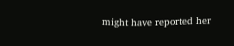might have reported her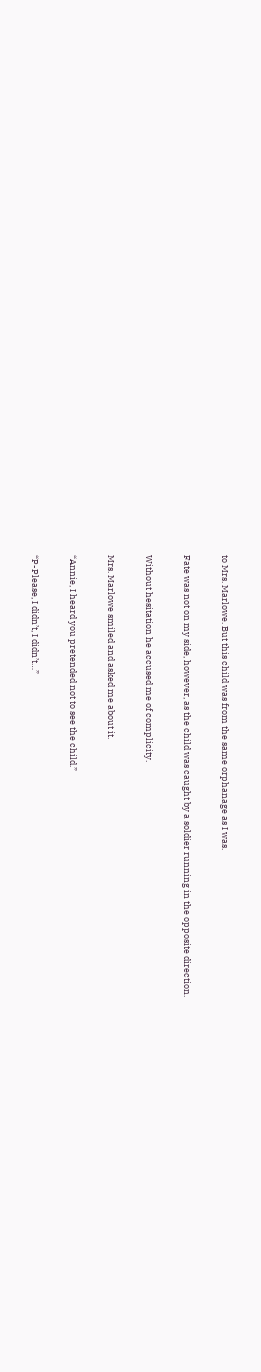to Mrs. Marlowe. But this child was from the same orphanage as I was.

Fate was not on my side, however, as the child was caught by a soldier running in the opposite direction.

Without hesitation he accused me of complicity.

Mrs. Marlowe smiled and asked me about it.

“Annie, I heard you pretended not to see the child.”

“P-Please, I didn’t, I didn’t…”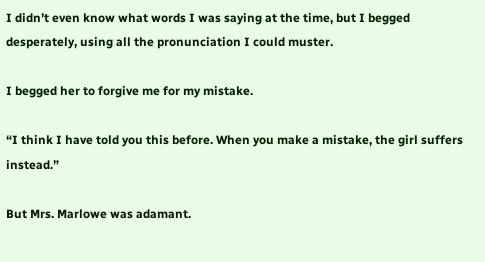I didn’t even know what words I was saying at the time, but I begged desperately, using all the pronunciation I could muster.

I begged her to forgive me for my mistake.

“I think I have told you this before. When you make a mistake, the girl suffers instead.”

But Mrs. Marlowe was adamant.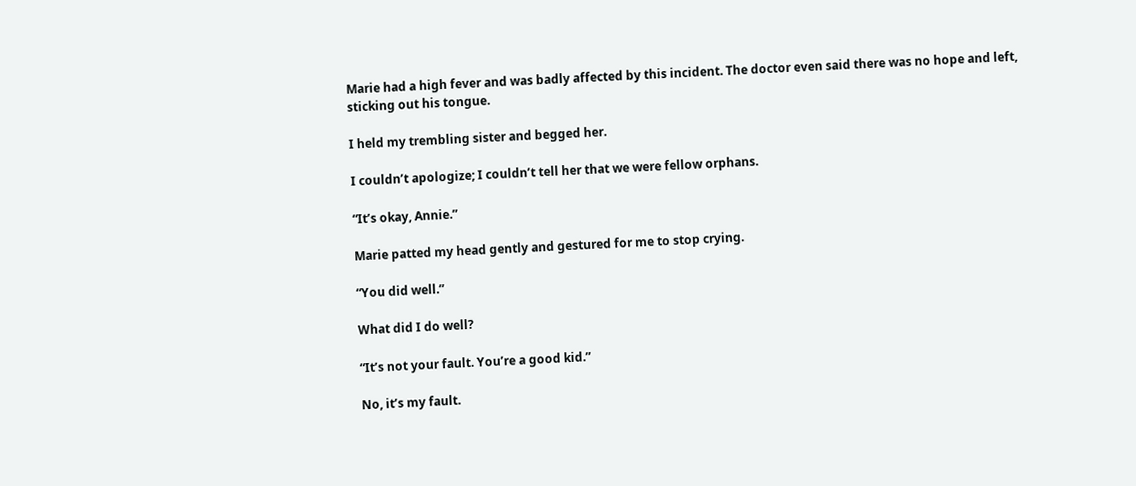Marie had a high fever and was badly affected by this incident. The doctor even said there was no hope and left, sticking out his tongue.

I held my trembling sister and begged her.

I couldn’t apologize; I couldn’t tell her that we were fellow orphans.

“It’s okay, Annie.”

Marie patted my head gently and gestured for me to stop crying.

“You did well.”

What did I do well?

“It’s not your fault. You’re a good kid.”

No, it’s my fault.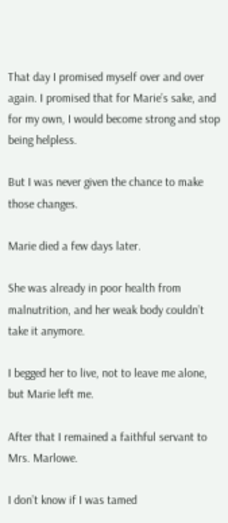That day I promised myself over and over again. I promised that for Marie’s sake, and for my own, I would become strong and stop being helpless.

But I was never given the chance to make those changes.

Marie died a few days later.

She was already in poor health from malnutrition, and her weak body couldn’t take it anymore.

I begged her to live, not to leave me alone, but Marie left me.

After that I remained a faithful servant to Mrs. Marlowe.

I don’t know if I was tamed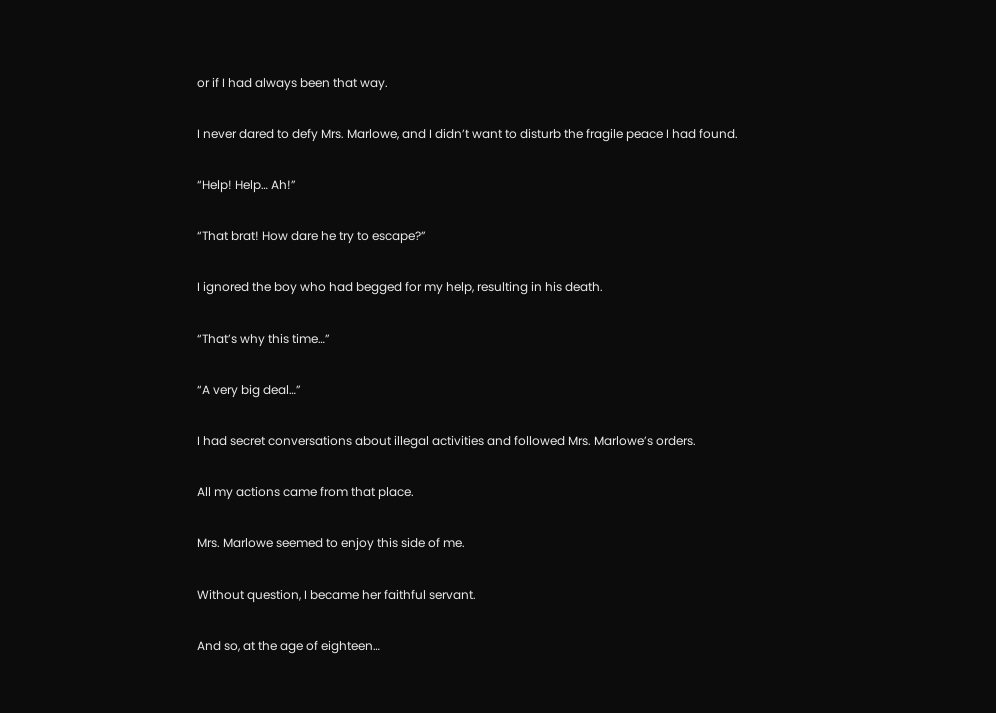or if I had always been that way.

I never dared to defy Mrs. Marlowe, and I didn’t want to disturb the fragile peace I had found.

“Help! Help… Ah!”

“That brat! How dare he try to escape?”

I ignored the boy who had begged for my help, resulting in his death.

“That’s why this time…”

“A very big deal…”

I had secret conversations about illegal activities and followed Mrs. Marlowe’s orders.

All my actions came from that place.

Mrs. Marlowe seemed to enjoy this side of me.

Without question, I became her faithful servant.

And so, at the age of eighteen…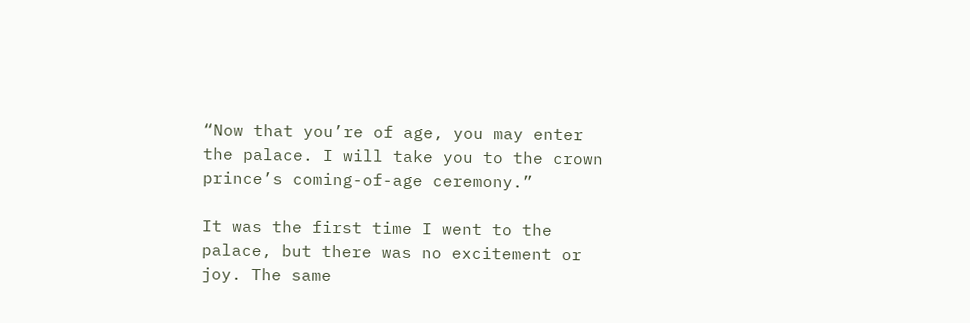“Now that you’re of age, you may enter the palace. I will take you to the crown prince’s coming-of-age ceremony.”

It was the first time I went to the palace, but there was no excitement or joy. The same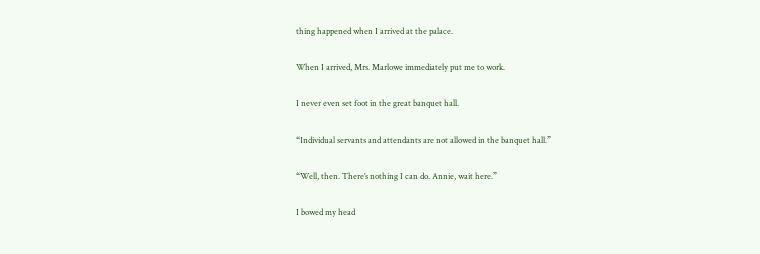thing happened when I arrived at the palace.

When I arrived, Mrs. Marlowe immediately put me to work.

I never even set foot in the great banquet hall.

“Individual servants and attendants are not allowed in the banquet hall.”

“Well, then. There’s nothing I can do. Annie, wait here.”

I bowed my head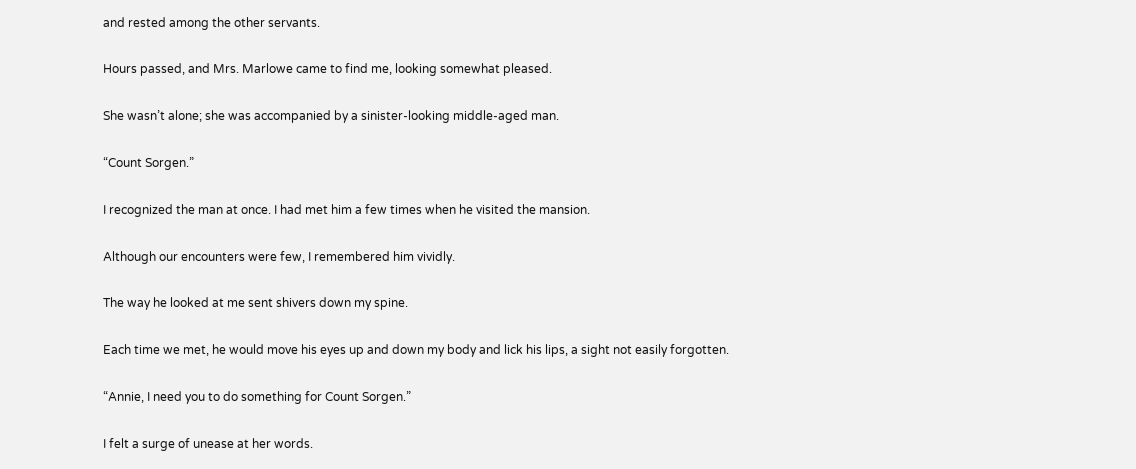and rested among the other servants.

Hours passed, and Mrs. Marlowe came to find me, looking somewhat pleased.

She wasn’t alone; she was accompanied by a sinister-looking middle-aged man.

“Count Sorgen.”

I recognized the man at once. I had met him a few times when he visited the mansion.

Although our encounters were few, I remembered him vividly.

The way he looked at me sent shivers down my spine.

Each time we met, he would move his eyes up and down my body and lick his lips, a sight not easily forgotten.

“Annie, I need you to do something for Count Sorgen.”

I felt a surge of unease at her words.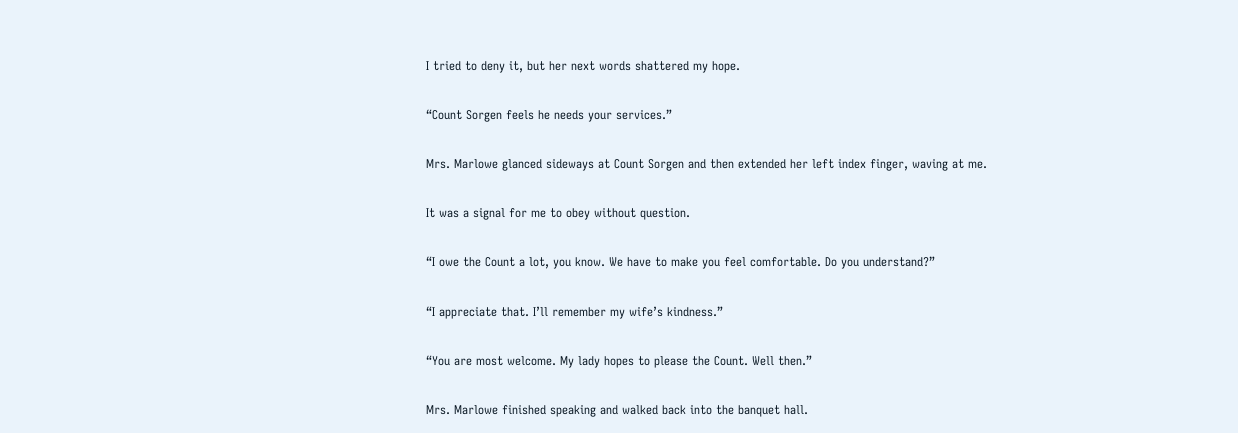I tried to deny it, but her next words shattered my hope.

“Count Sorgen feels he needs your services.”

Mrs. Marlowe glanced sideways at Count Sorgen and then extended her left index finger, waving at me.

It was a signal for me to obey without question.

“I owe the Count a lot, you know. We have to make you feel comfortable. Do you understand?”

“I appreciate that. I’ll remember my wife’s kindness.”

“You are most welcome. My lady hopes to please the Count. Well then.”

Mrs. Marlowe finished speaking and walked back into the banquet hall.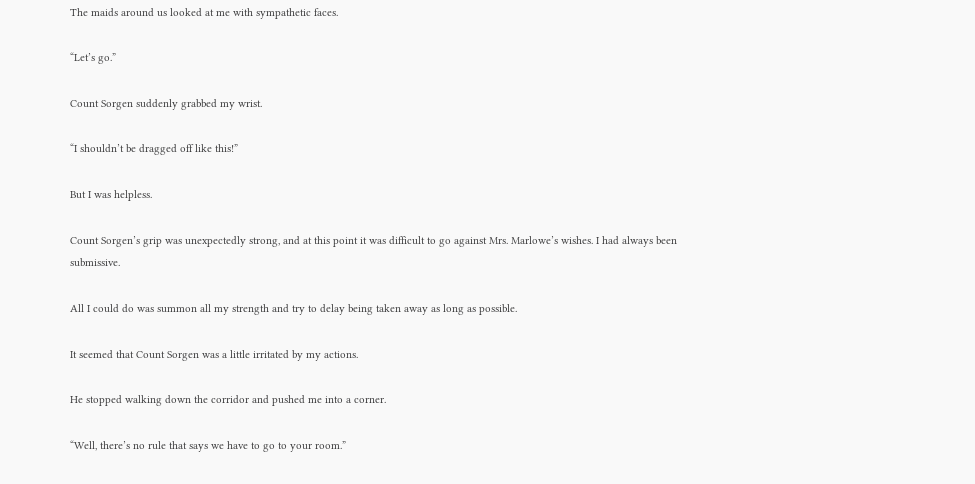The maids around us looked at me with sympathetic faces.

“Let’s go.”

Count Sorgen suddenly grabbed my wrist.

“I shouldn’t be dragged off like this!”

But I was helpless.

Count Sorgen’s grip was unexpectedly strong, and at this point it was difficult to go against Mrs. Marlowe’s wishes. I had always been submissive.

All I could do was summon all my strength and try to delay being taken away as long as possible.

It seemed that Count Sorgen was a little irritated by my actions.

He stopped walking down the corridor and pushed me into a corner.

“Well, there’s no rule that says we have to go to your room.”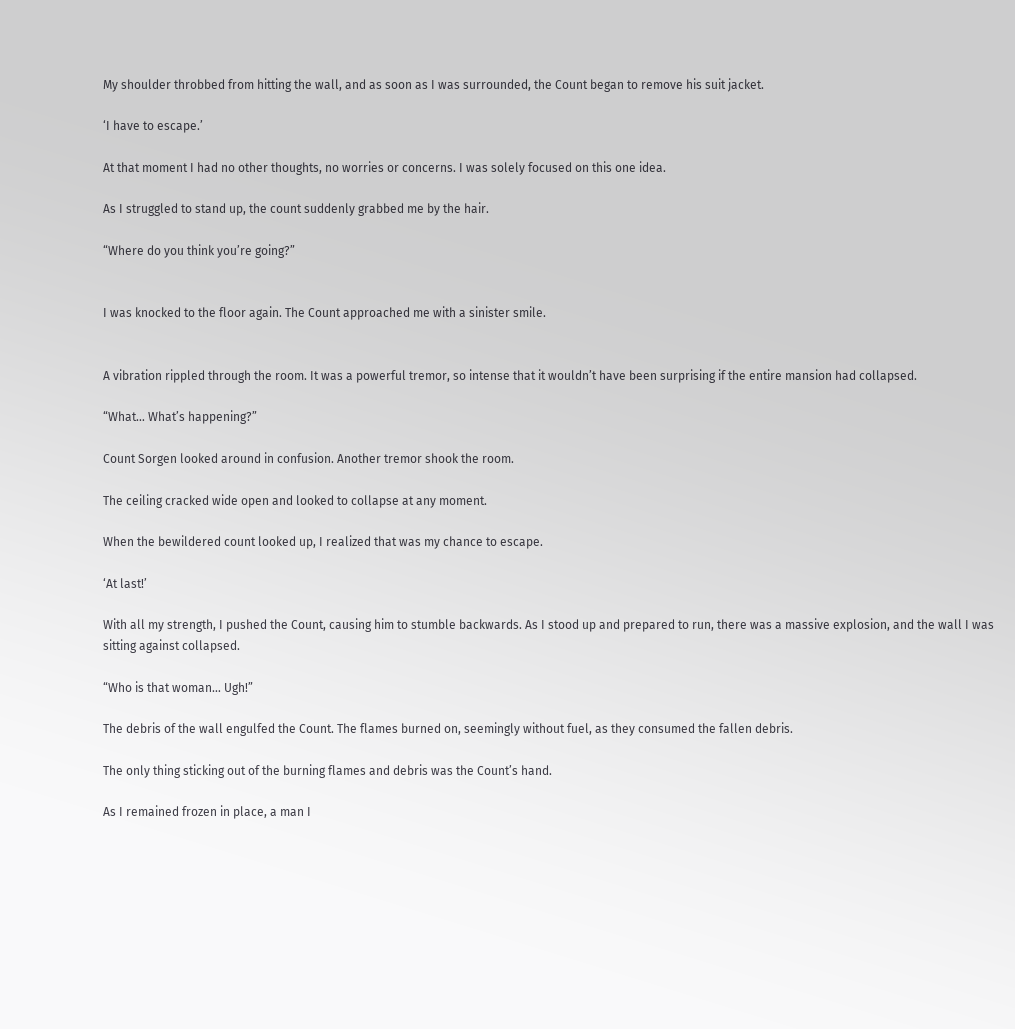My shoulder throbbed from hitting the wall, and as soon as I was surrounded, the Count began to remove his suit jacket.

‘I have to escape.’

At that moment I had no other thoughts, no worries or concerns. I was solely focused on this one idea.

As I struggled to stand up, the count suddenly grabbed me by the hair.

“Where do you think you’re going?”


I was knocked to the floor again. The Count approached me with a sinister smile.


A vibration rippled through the room. It was a powerful tremor, so intense that it wouldn’t have been surprising if the entire mansion had collapsed.

“What… What’s happening?”

Count Sorgen looked around in confusion. Another tremor shook the room.

The ceiling cracked wide open and looked to collapse at any moment.

When the bewildered count looked up, I realized that was my chance to escape.

‘At last!’

With all my strength, I pushed the Count, causing him to stumble backwards. As I stood up and prepared to run, there was a massive explosion, and the wall I was sitting against collapsed.

“Who is that woman… Ugh!”

The debris of the wall engulfed the Count. The flames burned on, seemingly without fuel, as they consumed the fallen debris.

The only thing sticking out of the burning flames and debris was the Count’s hand.

As I remained frozen in place, a man I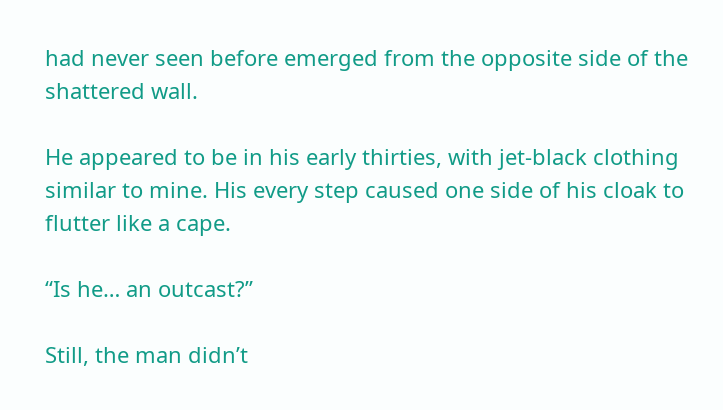had never seen before emerged from the opposite side of the shattered wall.

He appeared to be in his early thirties, with jet-black clothing similar to mine. His every step caused one side of his cloak to flutter like a cape.

“Is he… an outcast?”

Still, the man didn’t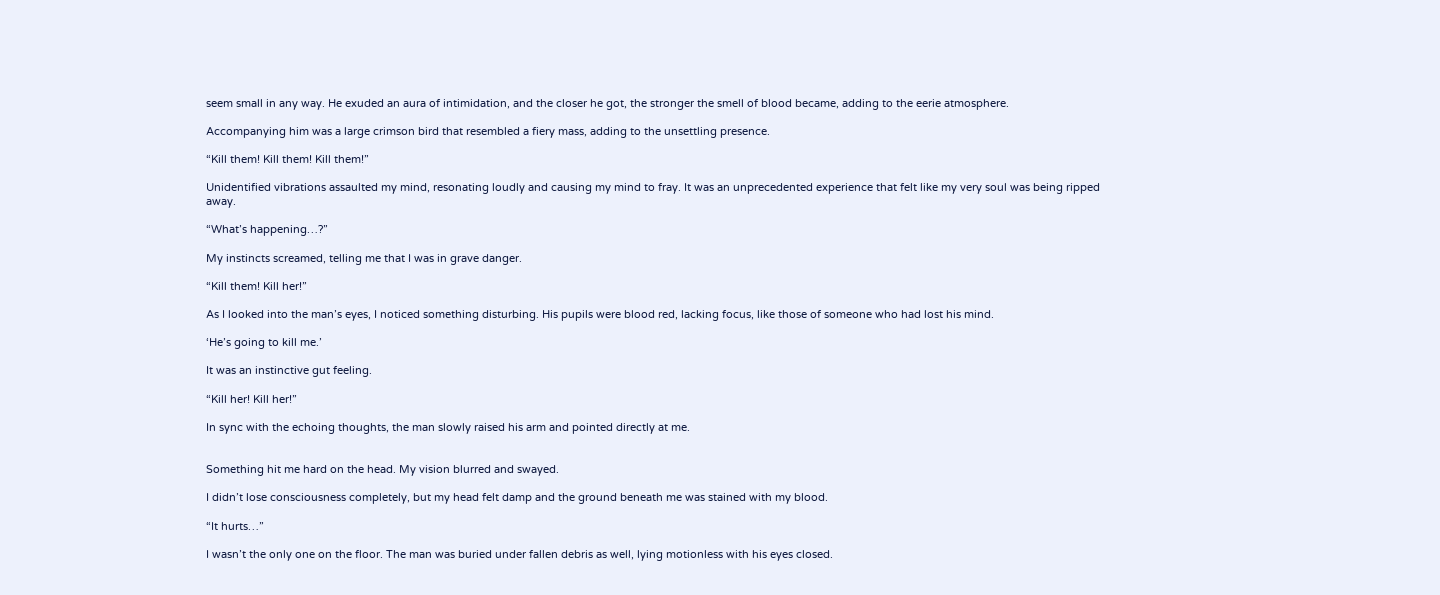seem small in any way. He exuded an aura of intimidation, and the closer he got, the stronger the smell of blood became, adding to the eerie atmosphere.

Accompanying him was a large crimson bird that resembled a fiery mass, adding to the unsettling presence.

“Kill them! Kill them! Kill them!”

Unidentified vibrations assaulted my mind, resonating loudly and causing my mind to fray. It was an unprecedented experience that felt like my very soul was being ripped away.

“What’s happening…?”

My instincts screamed, telling me that I was in grave danger.

“Kill them! Kill her!”

As I looked into the man’s eyes, I noticed something disturbing. His pupils were blood red, lacking focus, like those of someone who had lost his mind.

‘He’s going to kill me.’

It was an instinctive gut feeling.

“Kill her! Kill her!”

In sync with the echoing thoughts, the man slowly raised his arm and pointed directly at me.


Something hit me hard on the head. My vision blurred and swayed.

I didn’t lose consciousness completely, but my head felt damp and the ground beneath me was stained with my blood.

“It hurts…”

I wasn’t the only one on the floor. The man was buried under fallen debris as well, lying motionless with his eyes closed.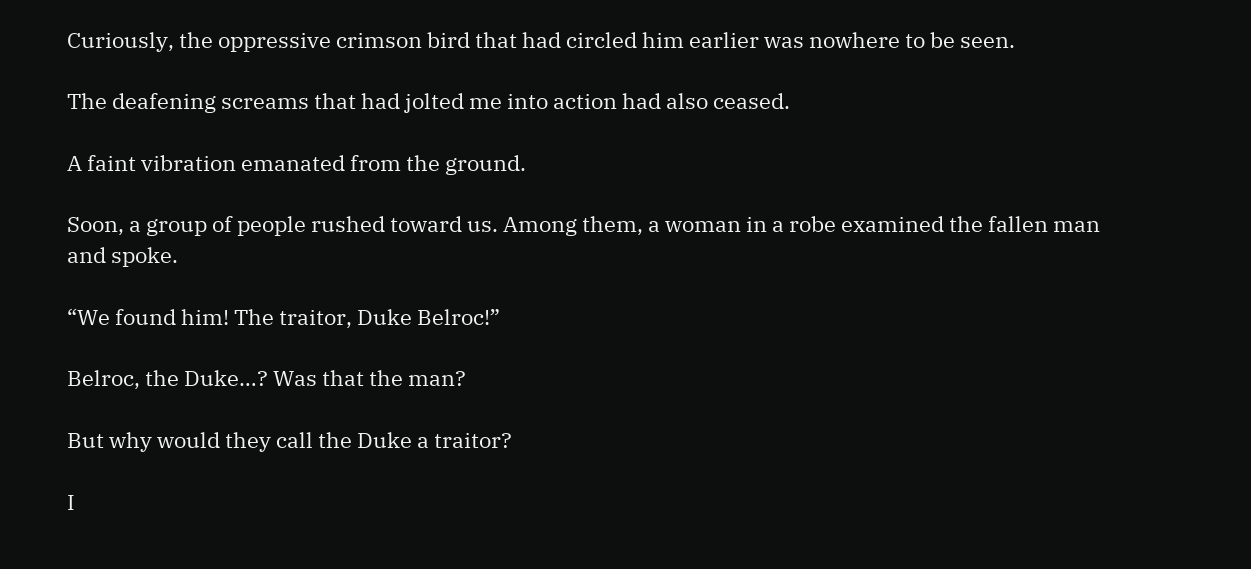Curiously, the oppressive crimson bird that had circled him earlier was nowhere to be seen.

The deafening screams that had jolted me into action had also ceased.

A faint vibration emanated from the ground.

Soon, a group of people rushed toward us. Among them, a woman in a robe examined the fallen man and spoke.

“We found him! The traitor, Duke Belroc!”

Belroc, the Duke…? Was that the man?

But why would they call the Duke a traitor?

I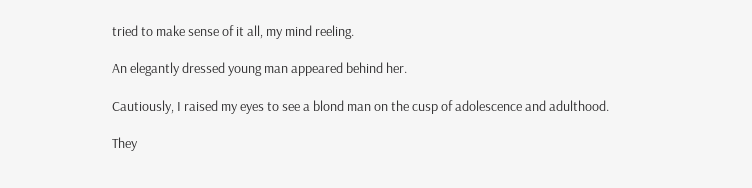tried to make sense of it all, my mind reeling.

An elegantly dressed young man appeared behind her.

Cautiously, I raised my eyes to see a blond man on the cusp of adolescence and adulthood.

They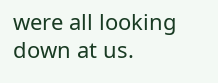were all looking down at us.